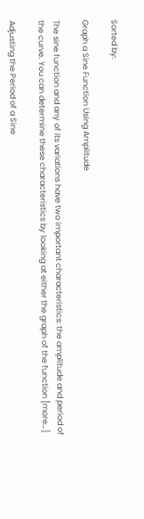Sorted by:

Graph a Sine Function Using Amplitude

The sine function and any of its variations have two important characteristics: the amplitude and period of the curve. You can determine these characteristics by looking at either the graph of the function [more…]

Adjusting the Period of a Sine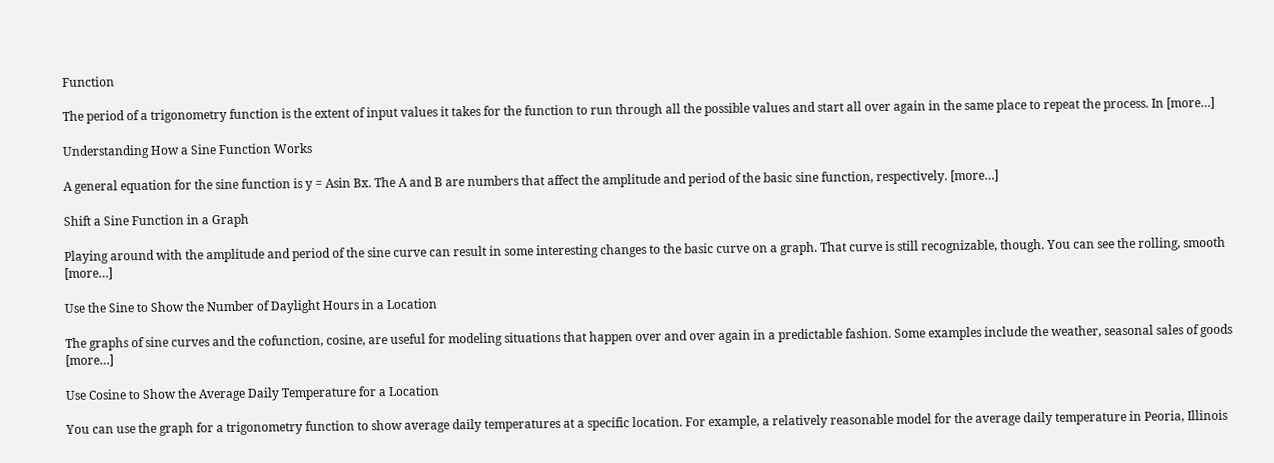Function

The period of a trigonometry function is the extent of input values it takes for the function to run through all the possible values and start all over again in the same place to repeat the process. In [more…]

Understanding How a Sine Function Works

A general equation for the sine function is y = Asin Bx. The A and B are numbers that affect the amplitude and period of the basic sine function, respectively. [more…]

Shift a Sine Function in a Graph

Playing around with the amplitude and period of the sine curve can result in some interesting changes to the basic curve on a graph. That curve is still recognizable, though. You can see the rolling, smooth [more…]

Use the Sine to Show the Number of Daylight Hours in a Location

The graphs of sine curves and the cofunction, cosine, are useful for modeling situations that happen over and over again in a predictable fashion. Some examples include the weather, seasonal sales of goods [more…]

Use Cosine to Show the Average Daily Temperature for a Location

You can use the graph for a trigonometry function to show average daily temperatures at a specific location. For example, a relatively reasonable model for the average daily temperature in Peoria, Illinois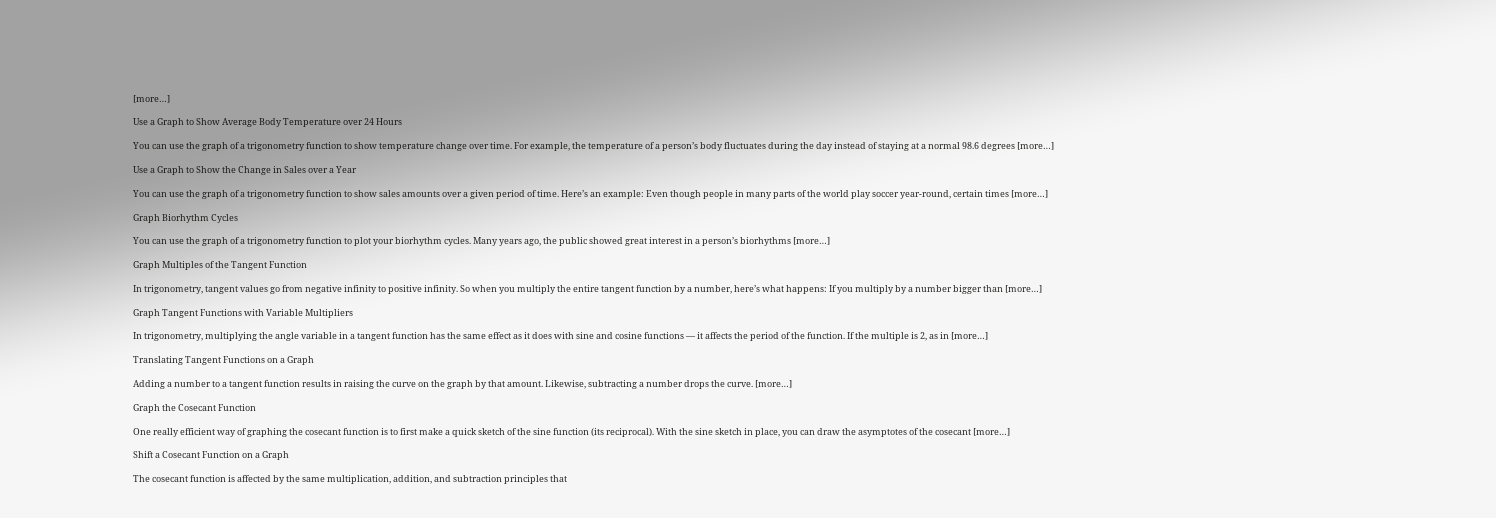[more…]

Use a Graph to Show Average Body Temperature over 24 Hours

You can use the graph of a trigonometry function to show temperature change over time. For example, the temperature of a person’s body fluctuates during the day instead of staying at a normal 98.6 degrees [more…]

Use a Graph to Show the Change in Sales over a Year

You can use the graph of a trigonometry function to show sales amounts over a given period of time. Here’s an example: Even though people in many parts of the world play soccer year-round, certain times [more…]

Graph Biorhythm Cycles

You can use the graph of a trigonometry function to plot your biorhythm cycles. Many years ago, the public showed great interest in a person’s biorhythms [more…]

Graph Multiples of the Tangent Function

In trigonometry, tangent values go from negative infinity to positive infinity. So when you multiply the entire tangent function by a number, here’s what happens: If you multiply by a number bigger than [more…]

Graph Tangent Functions with Variable Multipliers

In trigonometry, multiplying the angle variable in a tangent function has the same effect as it does with sine and cosine functions — it affects the period of the function. If the multiple is 2, as in [more…]

Translating Tangent Functions on a Graph

Adding a number to a tangent function results in raising the curve on the graph by that amount. Likewise, subtracting a number drops the curve. [more…]

Graph the Cosecant Function

One really efficient way of graphing the cosecant function is to first make a quick sketch of the sine function (its reciprocal). With the sine sketch in place, you can draw the asymptotes of the cosecant [more…]

Shift a Cosecant Function on a Graph

The cosecant function is affected by the same multiplication, addition, and subtraction principles that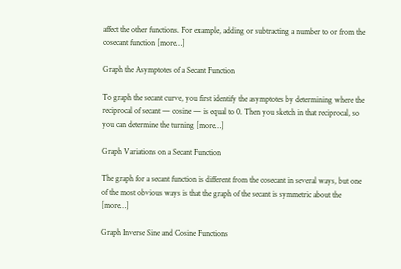affect the other functions. For example, adding or subtracting a number to or from the cosecant function [more…]

Graph the Asymptotes of a Secant Function

To graph the secant curve, you first identify the asymptotes by determining where the reciprocal of secant — cosine — is equal to 0. Then you sketch in that reciprocal, so you can determine the turning [more…]

Graph Variations on a Secant Function

The graph for a secant function is different from the cosecant in several ways, but one of the most obvious ways is that the graph of the secant is symmetric about the [more…]

Graph Inverse Sine and Cosine Functions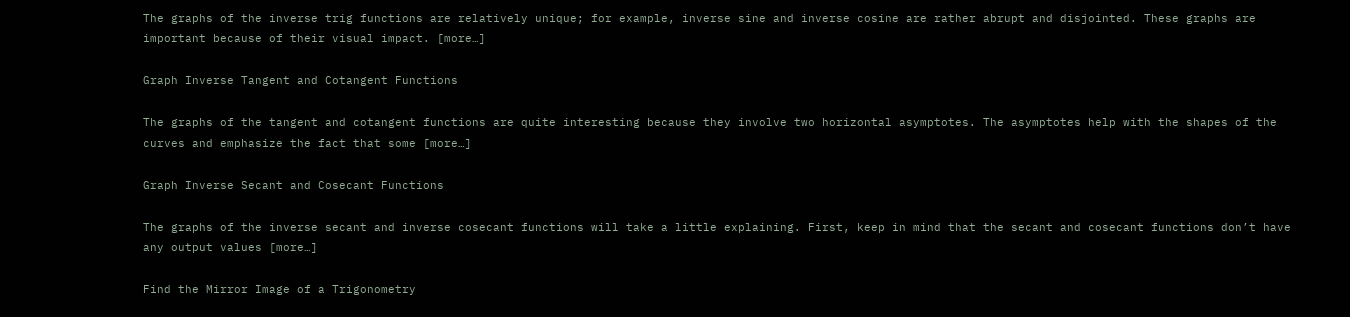The graphs of the inverse trig functions are relatively unique; for example, inverse sine and inverse cosine are rather abrupt and disjointed. These graphs are important because of their visual impact. [more…]

Graph Inverse Tangent and Cotangent Functions

The graphs of the tangent and cotangent functions are quite interesting because they involve two horizontal asymptotes. The asymptotes help with the shapes of the curves and emphasize the fact that some [more…]

Graph Inverse Secant and Cosecant Functions

The graphs of the inverse secant and inverse cosecant functions will take a little explaining. First, keep in mind that the secant and cosecant functions don’t have any output values [more…]

Find the Mirror Image of a Trigonometry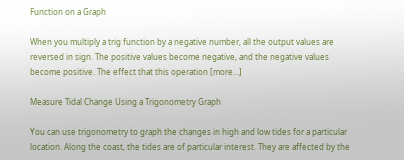Function on a Graph

When you multiply a trig function by a negative number, all the output values are reversed in sign. The positive values become negative, and the negative values become positive. The effect that this operation [more…]

Measure Tidal Change Using a Trigonometry Graph

You can use trigonometry to graph the changes in high and low tides for a particular location. Along the coast, the tides are of particular interest. They are affected by the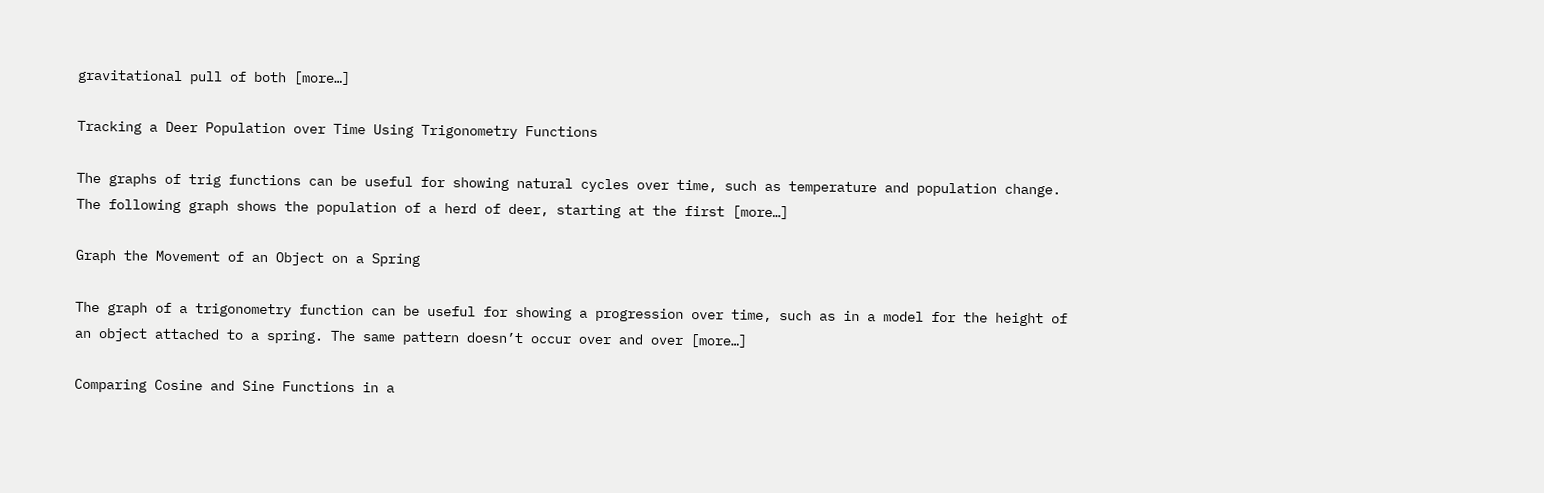gravitational pull of both [more…]

Tracking a Deer Population over Time Using Trigonometry Functions

The graphs of trig functions can be useful for showing natural cycles over time, such as temperature and population change. The following graph shows the population of a herd of deer, starting at the first [more…]

Graph the Movement of an Object on a Spring

The graph of a trigonometry function can be useful for showing a progression over time, such as in a model for the height of an object attached to a spring. The same pattern doesn’t occur over and over [more…]

Comparing Cosine and Sine Functions in a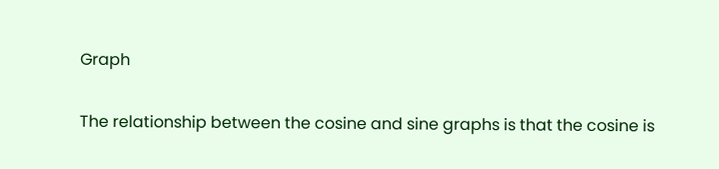Graph

The relationship between the cosine and sine graphs is that the cosine is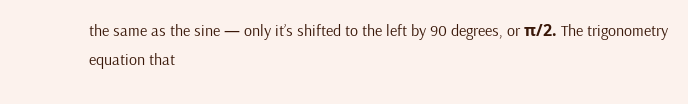the same as the sine — only it’s shifted to the left by 90 degrees, or π/2. The trigonometry equation that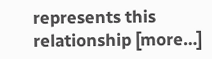represents this relationship [more…]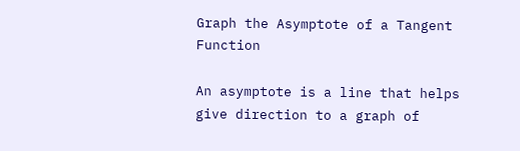Graph the Asymptote of a Tangent Function

An asymptote is a line that helps give direction to a graph of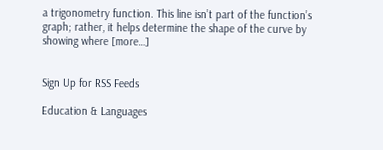a trigonometry function. This line isn’t part of the function’s graph; rather, it helps determine the shape of the curve by showing where [more…]


Sign Up for RSS Feeds

Education & Languages